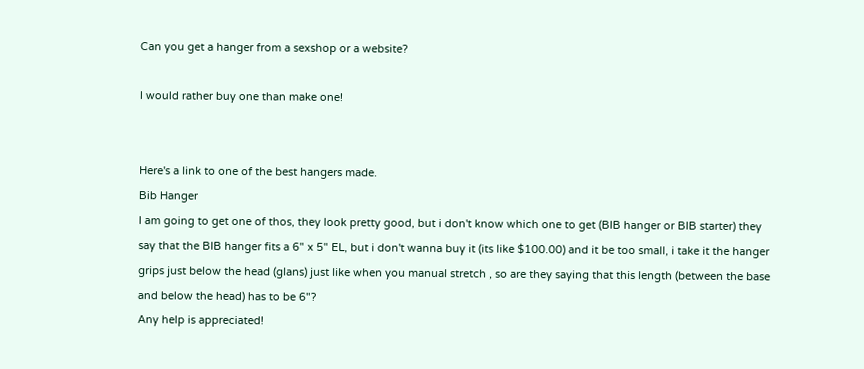Can you get a hanger from a sexshop or a website?

I would rather buy one than make one!


Here's a link to one of the best hangers made.
Bib Hanger
I am going to get one of thos, they look pretty good, but i don't know which one to get (BIB hanger or BIB starter) they say that the BIB hanger fits a 6" x 5" EL, but i don't wanna buy it (its like $100.00) and it be too small, i take it the hanger grips just below the head (glans) just like when you manual stretch , so are they saying that this length (between the base and below the head) has to be 6"?
Any help is appreciated!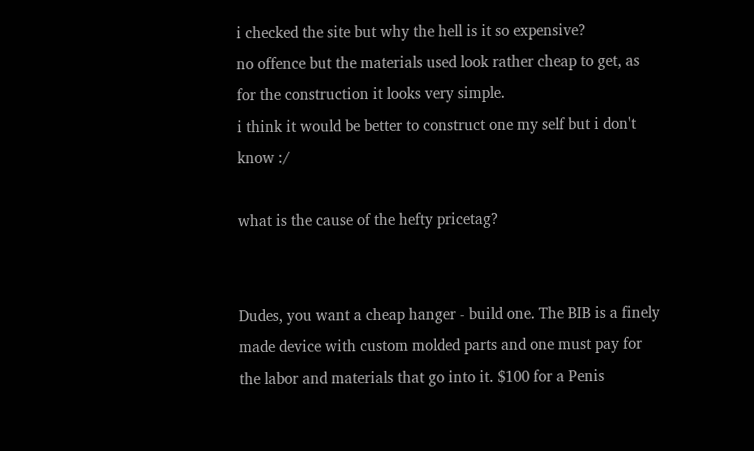i checked the site but why the hell is it so expensive?
no offence but the materials used look rather cheap to get, as for the construction it looks very simple.
i think it would be better to construct one my self but i don't know :/

what is the cause of the hefty pricetag?


Dudes, you want a cheap hanger - build one. The BIB is a finely made device with custom molded parts and one must pay for the labor and materials that go into it. $100 for a Penis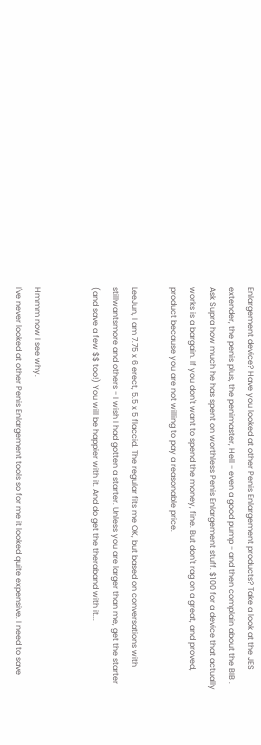Enlargement device? Have you looked at other Penis Enlargement products? Take a look at the JES extender, the penis plus, the penimaster, Hell - even a good pump - and then complain about the BIB . Ask Supra how much he has spent on worthless Penis Enlargement stuff. $100 for a device that actually works is a bargain. If you don't want to spend the money, fine. But don't rag on a great, and proved, product because you are not willing to pay a reasonable price.

LeeJun, I am 7.75 x 6 erect, 5.5 x 5 flaccid. The regular fits me OK, but based on conversations with stillwantsmore and others - I wish I had gotten a starter. Unless you are larger than me, get the starter (and save a few $$ too!) You will be happier with it. And do get the theraband with it...


Hmmm now I see why.
I've never looked at other Penis Enlargement tools so for me it looked quite expensive. I need to save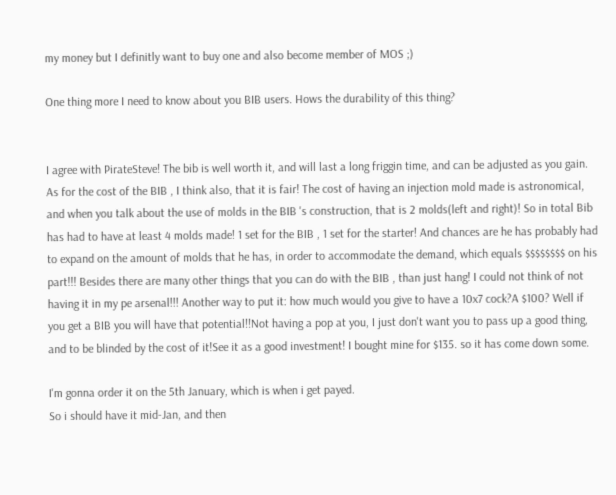my money but I definitly want to buy one and also become member of MOS ;)

One thing more I need to know about you BIB users. Hows the durability of this thing?


I agree with PirateSteve! The bib is well worth it, and will last a long friggin time, and can be adjusted as you gain. As for the cost of the BIB , I think also, that it is fair! The cost of having an injection mold made is astronomical, and when you talk about the use of molds in the BIB 's construction, that is 2 molds(left and right)! So in total Bib has had to have at least 4 molds made! 1 set for the BIB , 1 set for the starter! And chances are he has probably had to expand on the amount of molds that he has, in order to accommodate the demand, which equals $$$$$$$$ on his part!!! Besides there are many other things that you can do with the BIB , than just hang! I could not think of not having it in my pe arsenal!!! Another way to put it: how much would you give to have a 10x7 cock?A $100? Well if you get a BIB you will have that potential!!Not having a pop at you, I just don't want you to pass up a good thing, and to be blinded by the cost of it!See it as a good investment! I bought mine for $135. so it has come down some.

I'm gonna order it on the 5th January, which is when i get payed.
So i should have it mid-Jan, and then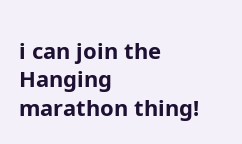i can join the Hanging marathon thing!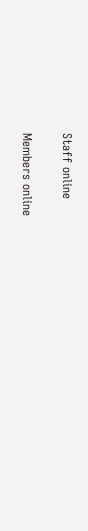Staff online

Members online